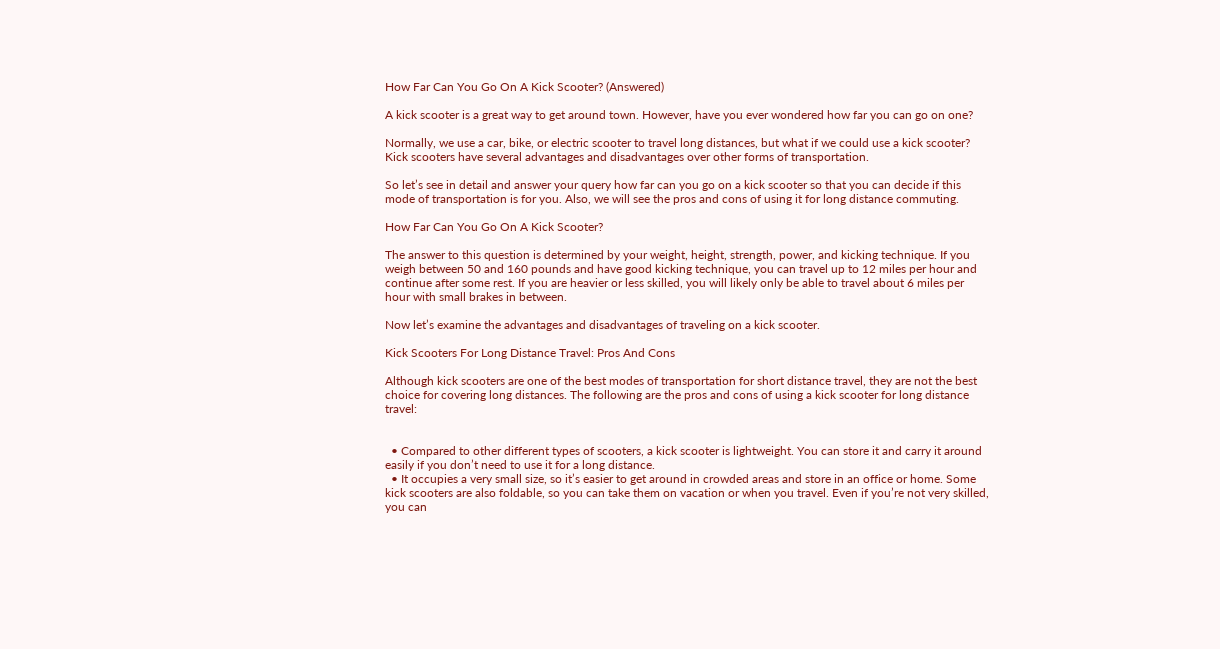How Far Can You Go On A Kick Scooter? (Answered)

A kick scooter is a great way to get around town. However, have you ever wondered how far you can go on one?

Normally, we use a car, bike, or electric scooter to travel long distances, but what if we could use a kick scooter? Kick scooters have several advantages and disadvantages over other forms of transportation.

So let’s see in detail and answer your query how far can you go on a kick scooter so that you can decide if this mode of transportation is for you. Also, we will see the pros and cons of using it for long distance commuting.

How Far Can You Go On A Kick Scooter?

The answer to this question is determined by your weight, height, strength, power, and kicking technique. If you weigh between 50 and 160 pounds and have good kicking technique, you can travel up to 12 miles per hour and continue after some rest. If you are heavier or less skilled, you will likely only be able to travel about 6 miles per hour with small brakes in between.

Now let’s examine the advantages and disadvantages of traveling on a kick scooter.

Kick Scooters For Long Distance Travel: Pros And Cons

Although kick scooters are one of the best modes of transportation for short distance travel, they are not the best choice for covering long distances. The following are the pros and cons of using a kick scooter for long distance travel:


  • Compared to other different types of scooters, a kick scooter is lightweight. You can store it and carry it around easily if you don’t need to use it for a long distance.
  • It occupies a very small size, so it’s easier to get around in crowded areas and store in an office or home. Some kick scooters are also foldable, so you can take them on vacation or when you travel. Even if you’re not very skilled, you can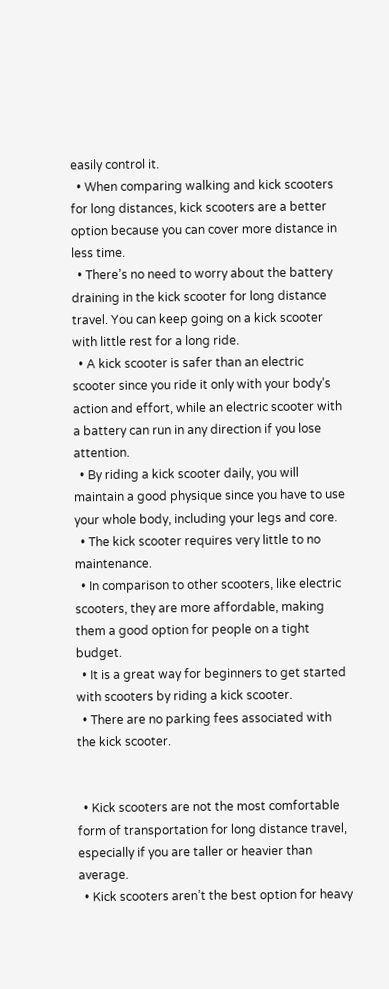easily control it.
  • When comparing walking and kick scooters for long distances, kick scooters are a better option because you can cover more distance in less time.
  • There’s no need to worry about the battery draining in the kick scooter for long distance travel. You can keep going on a kick scooter with little rest for a long ride.
  • A kick scooter is safer than an electric scooter since you ride it only with your body’s action and effort, while an electric scooter with a battery can run in any direction if you lose attention.
  • By riding a kick scooter daily, you will maintain a good physique since you have to use your whole body, including your legs and core.
  • The kick scooter requires very little to no maintenance.
  • In comparison to other scooters, like electric scooters, they are more affordable, making them a good option for people on a tight budget.
  • It is a great way for beginners to get started with scooters by riding a kick scooter.
  • There are no parking fees associated with the kick scooter.


  • Kick scooters are not the most comfortable form of transportation for long distance travel, especially if you are taller or heavier than average.
  • Kick scooters aren’t the best option for heavy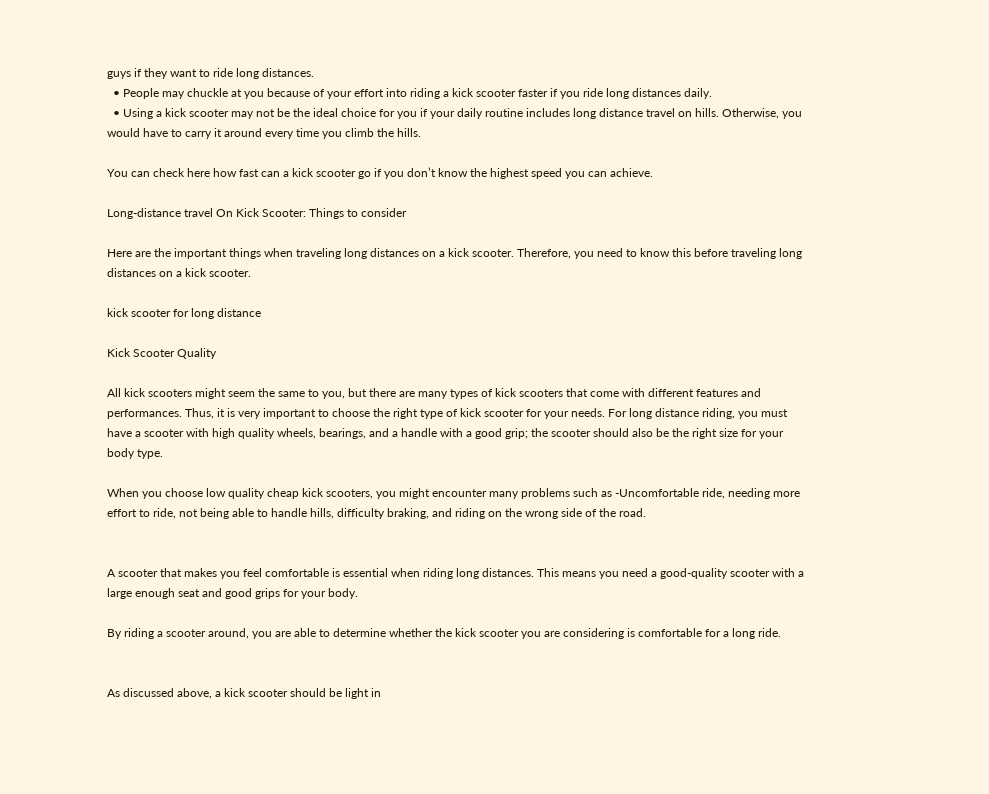guys if they want to ride long distances.
  • People may chuckle at you because of your effort into riding a kick scooter faster if you ride long distances daily.
  • Using a kick scooter may not be the ideal choice for you if your daily routine includes long distance travel on hills. Otherwise, you would have to carry it around every time you climb the hills.

You can check here how fast can a kick scooter go if you don’t know the highest speed you can achieve.

Long-distance travel On Kick Scooter: Things to consider

Here are the important things when traveling long distances on a kick scooter. Therefore, you need to know this before traveling long distances on a kick scooter.

kick scooter for long distance

Kick Scooter Quality

All kick scooters might seem the same to you, but there are many types of kick scooters that come with different features and performances. Thus, it is very important to choose the right type of kick scooter for your needs. For long distance riding, you must have a scooter with high quality wheels, bearings, and a handle with a good grip; the scooter should also be the right size for your body type.

When you choose low quality cheap kick scooters, you might encounter many problems such as -Uncomfortable ride, needing more effort to ride, not being able to handle hills, difficulty braking, and riding on the wrong side of the road.


A scooter that makes you feel comfortable is essential when riding long distances. This means you need a good-quality scooter with a large enough seat and good grips for your body.

By riding a scooter around, you are able to determine whether the kick scooter you are considering is comfortable for a long ride.


As discussed above, a kick scooter should be light in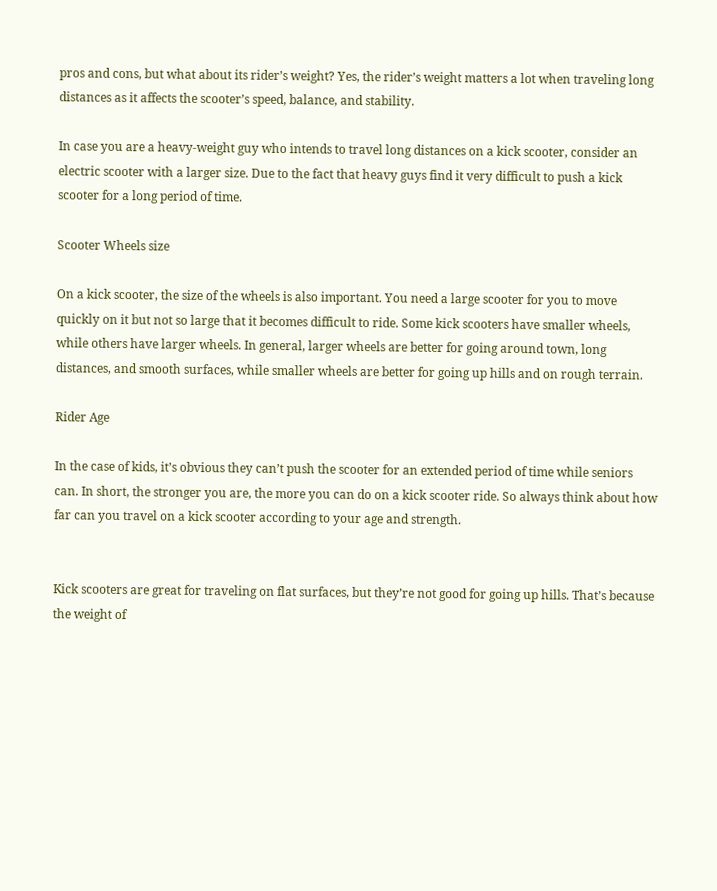pros and cons, but what about its rider’s weight? Yes, the rider’s weight matters a lot when traveling long distances as it affects the scooter’s speed, balance, and stability.

In case you are a heavy-weight guy who intends to travel long distances on a kick scooter, consider an electric scooter with a larger size. Due to the fact that heavy guys find it very difficult to push a kick scooter for a long period of time.

Scooter Wheels size

On a kick scooter, the size of the wheels is also important. You need a large scooter for you to move quickly on it but not so large that it becomes difficult to ride. Some kick scooters have smaller wheels, while others have larger wheels. In general, larger wheels are better for going around town, long distances, and smooth surfaces, while smaller wheels are better for going up hills and on rough terrain.

Rider Age

In the case of kids, it’s obvious they can’t push the scooter for an extended period of time while seniors can. In short, the stronger you are, the more you can do on a kick scooter ride. So always think about how far can you travel on a kick scooter according to your age and strength.


Kick scooters are great for traveling on flat surfaces, but they’re not good for going up hills. That’s because the weight of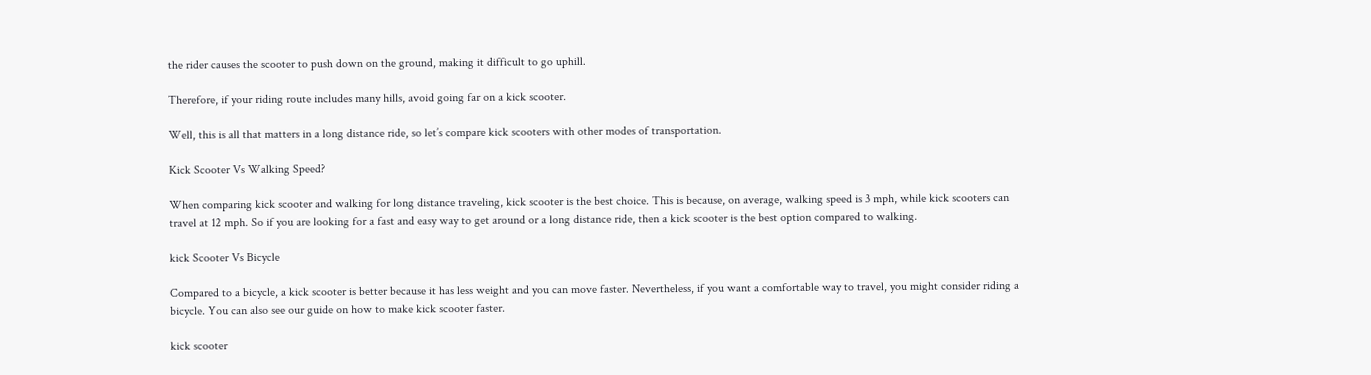the rider causes the scooter to push down on the ground, making it difficult to go uphill.

Therefore, if your riding route includes many hills, avoid going far on a kick scooter.

Well, this is all that matters in a long distance ride, so let’s compare kick scooters with other modes of transportation.

Kick Scooter Vs Walking Speed?

When comparing kick scooter and walking for long distance traveling, kick scooter is the best choice. This is because, on average, walking speed is 3 mph, while kick scooters can travel at 12 mph. So if you are looking for a fast and easy way to get around or a long distance ride, then a kick scooter is the best option compared to walking.

kick Scooter Vs Bicycle

Compared to a bicycle, a kick scooter is better because it has less weight and you can move faster. Nevertheless, if you want a comfortable way to travel, you might consider riding a bicycle. You can also see our guide on how to make kick scooter faster.

kick scooter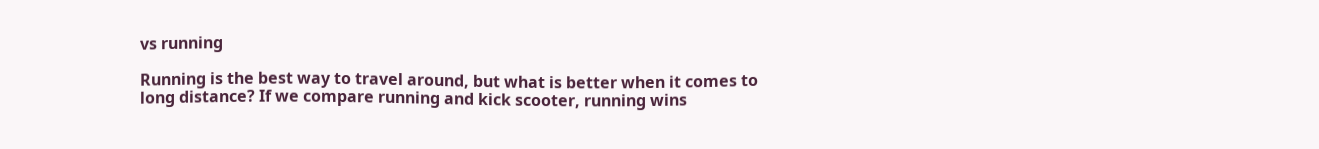vs running

Running is the best way to travel around, but what is better when it comes to long distance? If we compare running and kick scooter, running wins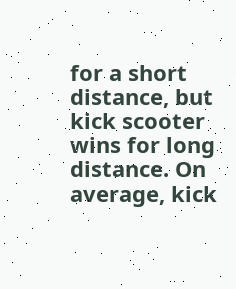for a short distance, but kick scooter wins for long distance. On average, kick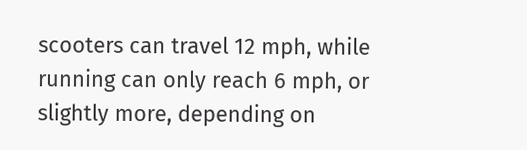scooters can travel 12 mph, while running can only reach 6 mph, or slightly more, depending on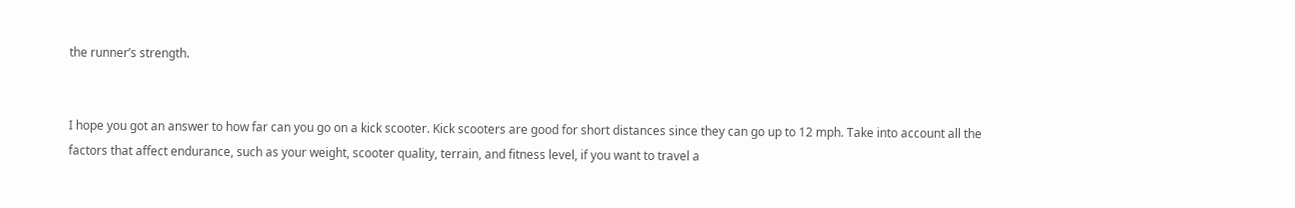the runner’s strength.


I hope you got an answer to how far can you go on a kick scooter. Kick scooters are good for short distances since they can go up to 12 mph. Take into account all the factors that affect endurance, such as your weight, scooter quality, terrain, and fitness level, if you want to travel a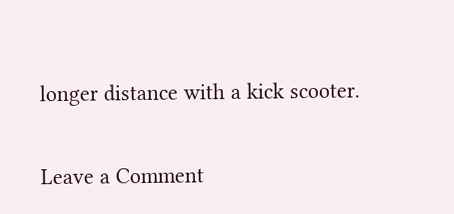longer distance with a kick scooter.

Leave a Comment